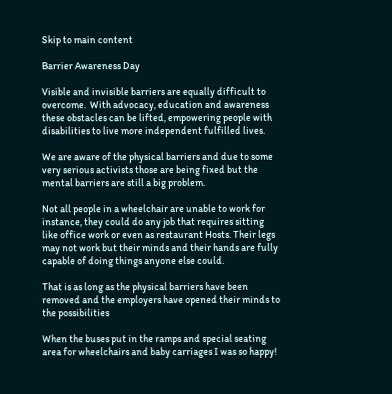Skip to main content

Barrier Awareness Day

Visible and invisible barriers are equally difficult to overcome.  With advocacy, education and awareness these obstacles can be lifted, empowering people with disabilities to live more independent fulfilled lives.

We are aware of the physical barriers and due to some very serious activists those are being fixed but the mental barriers are still a big problem.

Not all people in a wheelchair are unable to work for instance, they could do any job that requires sitting like office work or even as restaurant Hosts. Their legs may not work but their minds and their hands are fully capable of doing things anyone else could.

That is as long as the physical barriers have been removed and the employers have opened their minds to the possibilities

When the buses put in the ramps and special seating area for wheelchairs and baby carriages I was so happy!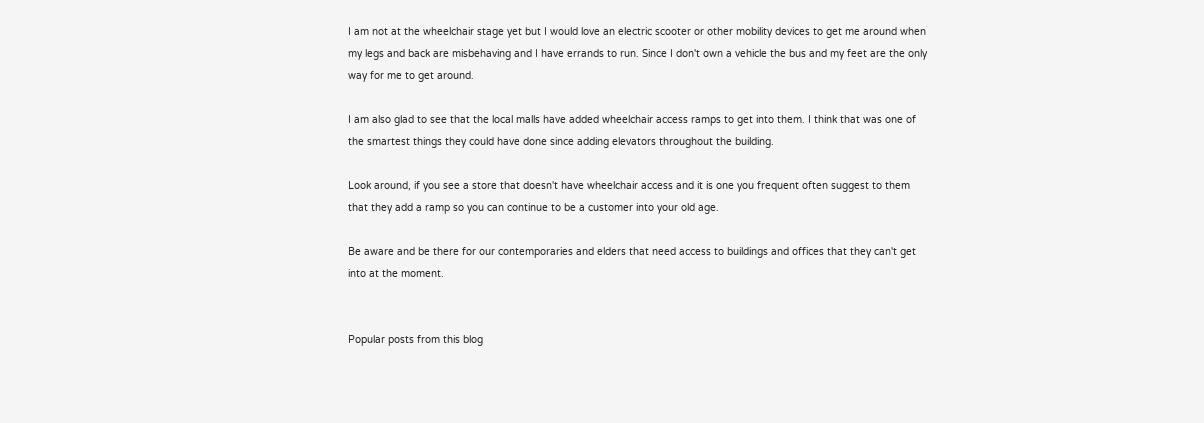I am not at the wheelchair stage yet but I would love an electric scooter or other mobility devices to get me around when my legs and back are misbehaving and I have errands to run. Since I don't own a vehicle the bus and my feet are the only way for me to get around.

I am also glad to see that the local malls have added wheelchair access ramps to get into them. I think that was one of the smartest things they could have done since adding elevators throughout the building.

Look around, if you see a store that doesn't have wheelchair access and it is one you frequent often suggest to them that they add a ramp so you can continue to be a customer into your old age.

Be aware and be there for our contemporaries and elders that need access to buildings and offices that they can't get into at the moment.


Popular posts from this blog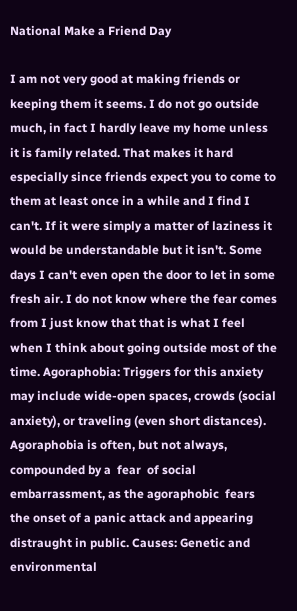National Make a Friend Day

I am not very good at making friends or keeping them it seems. I do not go outside much, in fact I hardly leave my home unless it is family related. That makes it hard especially since friends expect you to come to them at least once in a while and I find I can't. If it were simply a matter of laziness it would be understandable but it isn't. Some days I can't even open the door to let in some fresh air. I do not know where the fear comes from I just know that that is what I feel when I think about going outside most of the time. Agoraphobia: Triggers for this anxiety may include wide-open spaces, crowds (social anxiety), or traveling (even short distances). Agoraphobia is often, but not always, compounded by a  fear  of social embarrassment, as the agoraphobic  fears  the onset of a panic attack and appearing distraught in public. Causes: Genetic and environmental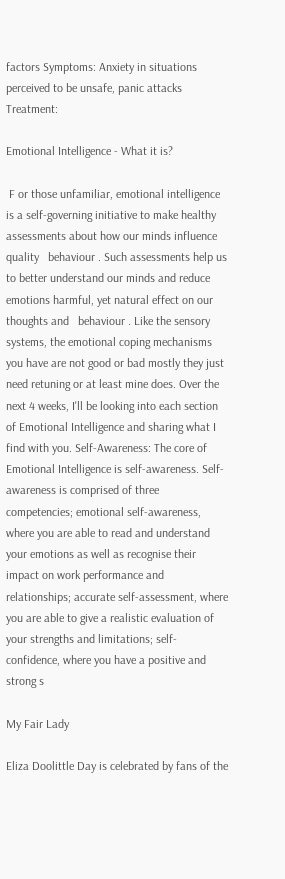factors Symptoms: Anxiety in situations perceived to be unsafe, panic attacks Treatment:

Emotional Intelligence - What it is?

 F or those unfamiliar, emotional intelligence is a self-governing initiative to make healthy assessments about how our minds influence quality   behaviour . Such assessments help us to better understand our minds and reduce emotions harmful, yet natural effect on our thoughts and   behaviour . Like the sensory systems, the emotional coping mechanisms you have are not good or bad mostly they just need retuning or at least mine does. Over the next 4 weeks, I'll be looking into each section of Emotional Intelligence and sharing what I find with you. Self-Awareness: The core of Emotional Intelligence is self-awareness. Self-awareness is comprised of three competencies; emotional self-awareness, where you are able to read and understand your emotions as well as recognise their impact on work performance and relationships; accurate self-assessment, where you are able to give a realistic evaluation of your strengths and limitations; self-confidence, where you have a positive and strong s

My Fair Lady

Eliza Doolittle Day is celebrated by fans of the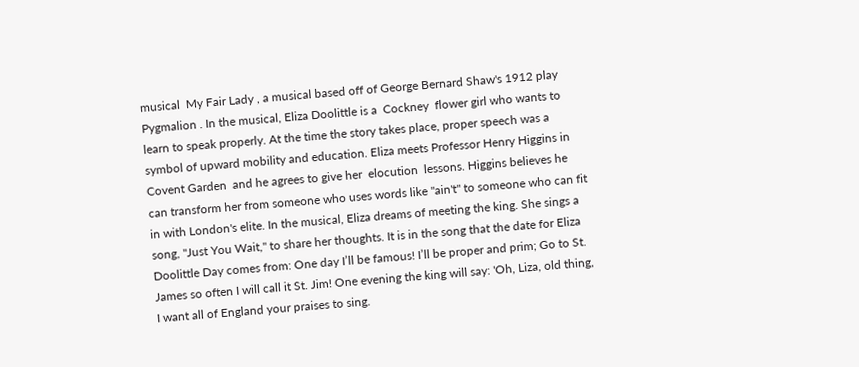musical  My Fair Lady , a musical based off of George Bernard Shaw's 1912 play  Pygmalion . In the musical, Eliza Doolittle is a  Cockney  flower girl who wants to learn to speak properly. At the time the story takes place, proper speech was a symbol of upward mobility and education. Eliza meets Professor Henry Higgins in  Covent Garden  and he agrees to give her  elocution  lessons. Higgins believes he can transform her from someone who uses words like "ain't" to someone who can fit in with London's elite. In the musical, Eliza dreams of meeting the king. She sings a song, "Just You Wait," to share her thoughts. It is in the song that the date for Eliza Doolittle Day comes from: One day I’ll be famous! I’ll be proper and prim; Go to St. James so often I will call it St. Jim! One evening the king will say: 'Oh, Liza, old thing, I want all of England your praises to sing.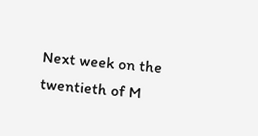Next week on the twentieth of M